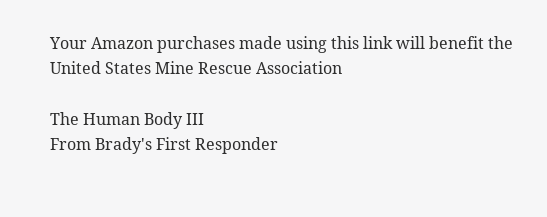Your Amazon purchases made using this link will benefit the United States Mine Rescue Association

The Human Body III
From Brady's First Responder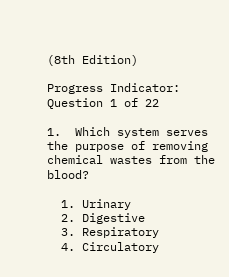(8th Edition)

Progress Indicator:
Question 1 of 22

1.  Which system serves the purpose of removing chemical wastes from the blood?

  1. Urinary
  2. Digestive
  3. Respiratory
  4. Circulatory